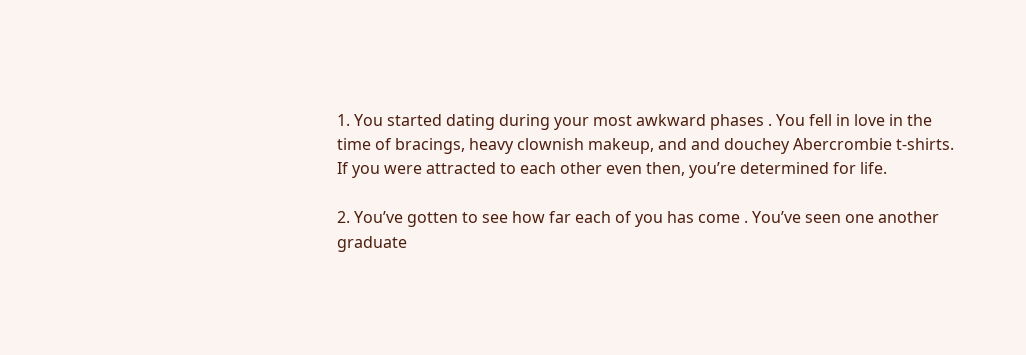1. You started dating during your most awkward phases . You fell in love in the time of bracings, heavy clownish makeup, and and douchey Abercrombie t-shirts. If you were attracted to each other even then, you’re determined for life.

2. You’ve gotten to see how far each of you has come . You’ve seen one another graduate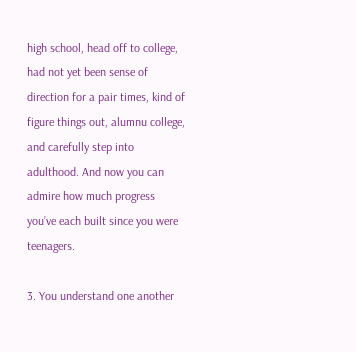high school, head off to college, had not yet been sense of direction for a pair times, kind of figure things out, alumnu college, and carefully step into adulthood. And now you can admire how much progress you’ve each built since you were teenagers.

3. You understand one another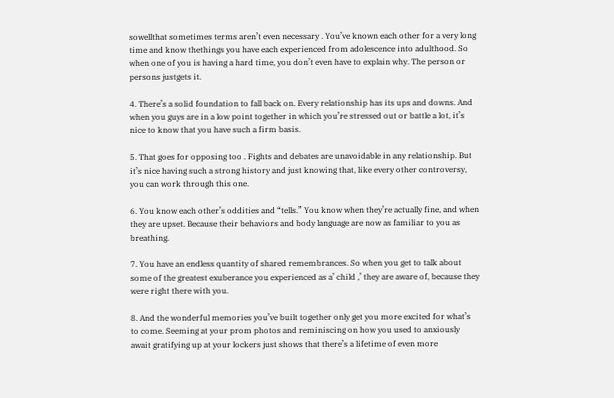sowellthat sometimes terms aren’t even necessary . You’ve known each other for a very long time and know thethings you have each experienced from adolescence into adulthood. So when one of you is having a hard time, you don’t even have to explain why. The person or persons justgets it.

4. There’s a solid foundation to fall back on. Every relationship has its ups and downs. And when you guys are in a low point together in which you’re stressed out or battle a lot, it’s nice to know that you have such a firm basis.

5. That goes for opposing too . Fights and debates are unavoidable in any relationship. But it’s nice having such a strong history and just knowing that, like every other controversy, you can work through this one.

6. You know each other’s oddities and “tells.” You know when they’re actually fine, and when they are upset. Because their behaviors and body language are now as familiar to you as breathing.

7. You have an endless quantity of shared remembrances. So when you get to talk about some of the greatest exuberance you experienced as a’ child ,’ they are aware of, because they were right there with you.

8. And the wonderful memories you’ve built together only get you more excited for what’s to come. Seeming at your prom photos and reminiscing on how you used to anxiously await gratifying up at your lockers just shows that there’s a lifetime of even more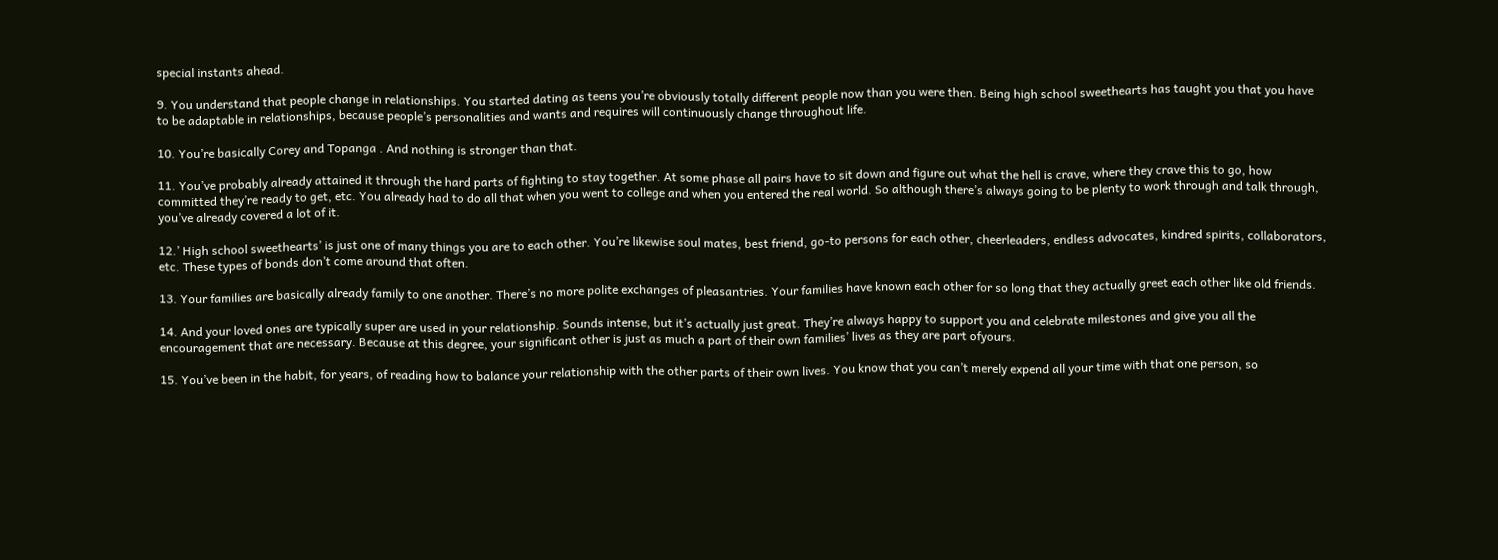special instants ahead.

9. You understand that people change in relationships. You started dating as teens you’re obviously totally different people now than you were then. Being high school sweethearts has taught you that you have to be adaptable in relationships, because people’s personalities and wants and requires will continuously change throughout life.

10. You’re basically Corey and Topanga . And nothing is stronger than that.

11. You’ve probably already attained it through the hard parts of fighting to stay together. At some phase all pairs have to sit down and figure out what the hell is crave, where they crave this to go, how committed they’re ready to get, etc. You already had to do all that when you went to college and when you entered the real world. So although there’s always going to be plenty to work through and talk through, you’ve already covered a lot of it.

12.’ High school sweethearts’ is just one of many things you are to each other. You’re likewise soul mates, best friend, go-to persons for each other, cheerleaders, endless advocates, kindred spirits, collaborators, etc. These types of bonds don’t come around that often.

13. Your families are basically already family to one another. There’s no more polite exchanges of pleasantries. Your families have known each other for so long that they actually greet each other like old friends.

14. And your loved ones are typically super are used in your relationship. Sounds intense, but it’s actually just great. They’re always happy to support you and celebrate milestones and give you all the encouragement that are necessary. Because at this degree, your significant other is just as much a part of their own families’ lives as they are part ofyours.

15. You’ve been in the habit, for years, of reading how to balance your relationship with the other parts of their own lives. You know that you can’t merely expend all your time with that one person, so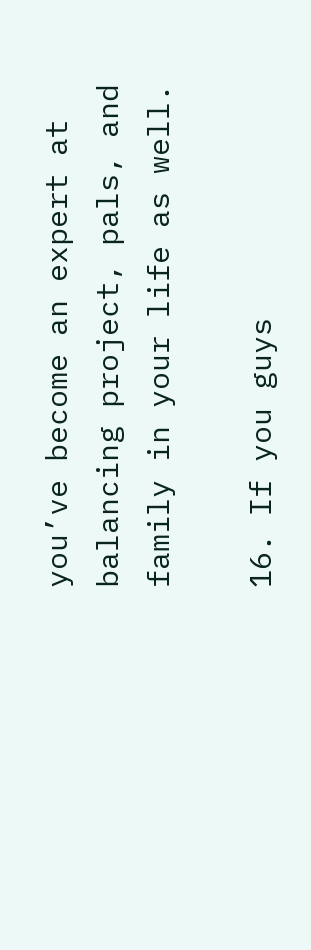you’ve become an expert at balancing project, pals, and family in your life as well.

16. If you guys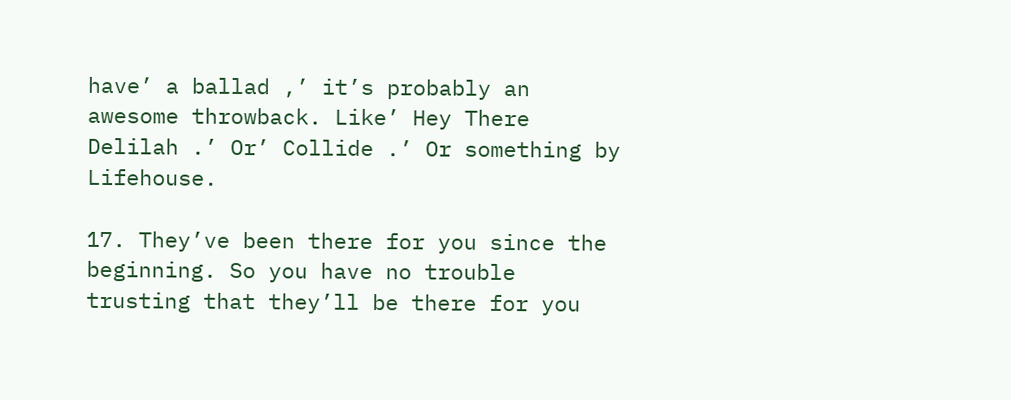have’ a ballad ,’ it’s probably an awesome throwback. Like’ Hey There Delilah .’ Or’ Collide .’ Or something by Lifehouse.

17. They’ve been there for you since the beginning. So you have no trouble trusting that they’ll be there for you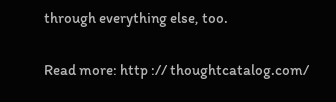through everything else, too.

Read more: http :// thoughtcatalog.com/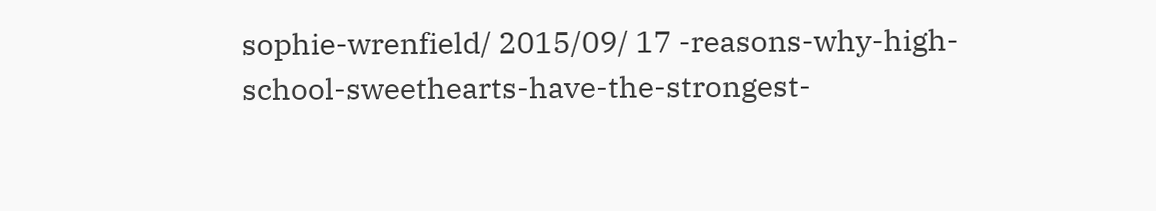sophie-wrenfield/ 2015/09/ 17 -reasons-why-high-school-sweethearts-have-the-strongest-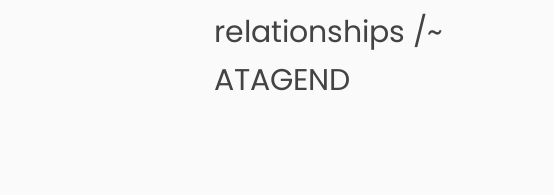relationships /~ ATAGEND